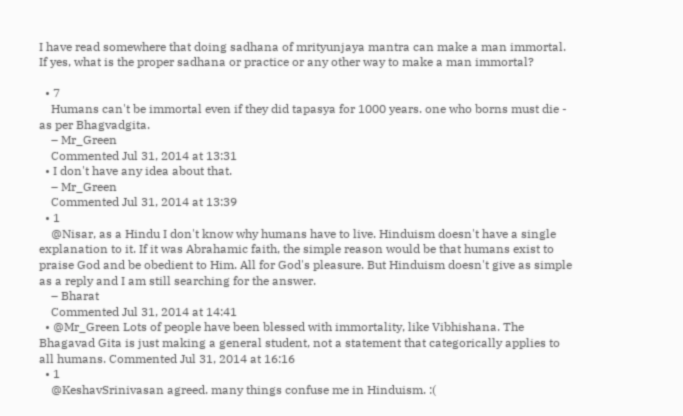I have read somewhere that doing sadhana of mrityunjaya mantra can make a man immortal. If yes, what is the proper sadhana or practice or any other way to make a man immortal?

  • 7
    Humans can't be immortal even if they did tapasya for 1000 years. one who borns must die - as per Bhagvadgita.
    – Mr_Green
    Commented Jul 31, 2014 at 13:31
  • I don't have any idea about that.
    – Mr_Green
    Commented Jul 31, 2014 at 13:39
  • 1
    @Nisar, as a Hindu I don't know why humans have to live. Hinduism doesn't have a single explanation to it. If it was Abrahamic faith, the simple reason would be that humans exist to praise God and be obedient to Him. All for God's pleasure. But Hinduism doesn't give as simple as a reply and I am still searching for the answer.
    – Bharat
    Commented Jul 31, 2014 at 14:41
  • @Mr_Green Lots of people have been blessed with immortality, like Vibhishana. The Bhagavad Gita is just making a general student, not a statement that categorically applies to all humans. Commented Jul 31, 2014 at 16:16
  • 1
    @KeshavSrinivasan agreed. many things confuse me in Hinduism. :(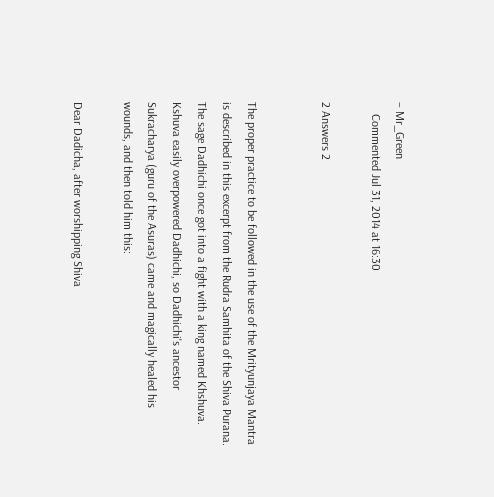– Mr_Green
    Commented Jul 31, 2014 at 16:30

2 Answers 2


The proper practice to be followed in the use of the Mrityunjaya Mantra is described in this excerpt from the Rudra Samhita of the Shiva Purana. The sage Dadhichi once got into a fight with a king named Khshuva. Kshuva easily overpowered Dadhichi, so Dadhichi's ancestor Sukracharya (guru of the Asuras) came and magically healed his wounds, and then told him this:

Dear Dadicha, after worshipping Shiva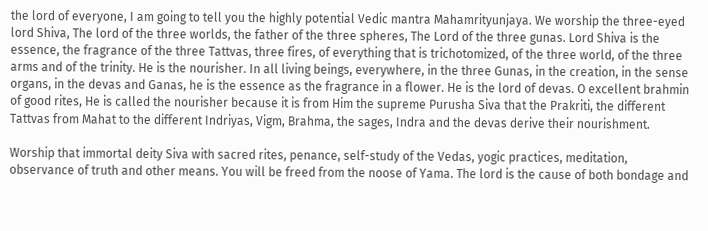the lord of everyone, I am going to tell you the highly potential Vedic mantra Mahamrityunjaya. We worship the three-eyed lord Shiva, The lord of the three worlds, the father of the three spheres, The Lord of the three gunas. Lord Shiva is the essence, the fragrance of the three Tattvas, three fires, of everything that is trichotomized, of the three world, of the three arms and of the trinity. He is the nourisher. In all living beings, everywhere, in the three Gunas, in the creation, in the sense organs, in the devas and Ganas, he is the essence as the fragrance in a flower. He is the lord of devas. O excellent brahmin of good rites, He is called the nourisher because it is from Him the supreme Purusha Siva that the Prakriti, the different Tattvas from Mahat to the different Indriyas, Vigm, Brahma, the sages, Indra and the devas derive their nourishment.

Worship that immortal deity Siva with sacred rites, penance, self-study of the Vedas, yogic practices, meditation, observance of truth and other means. You will be freed from the noose of Yama. The lord is the cause of both bondage and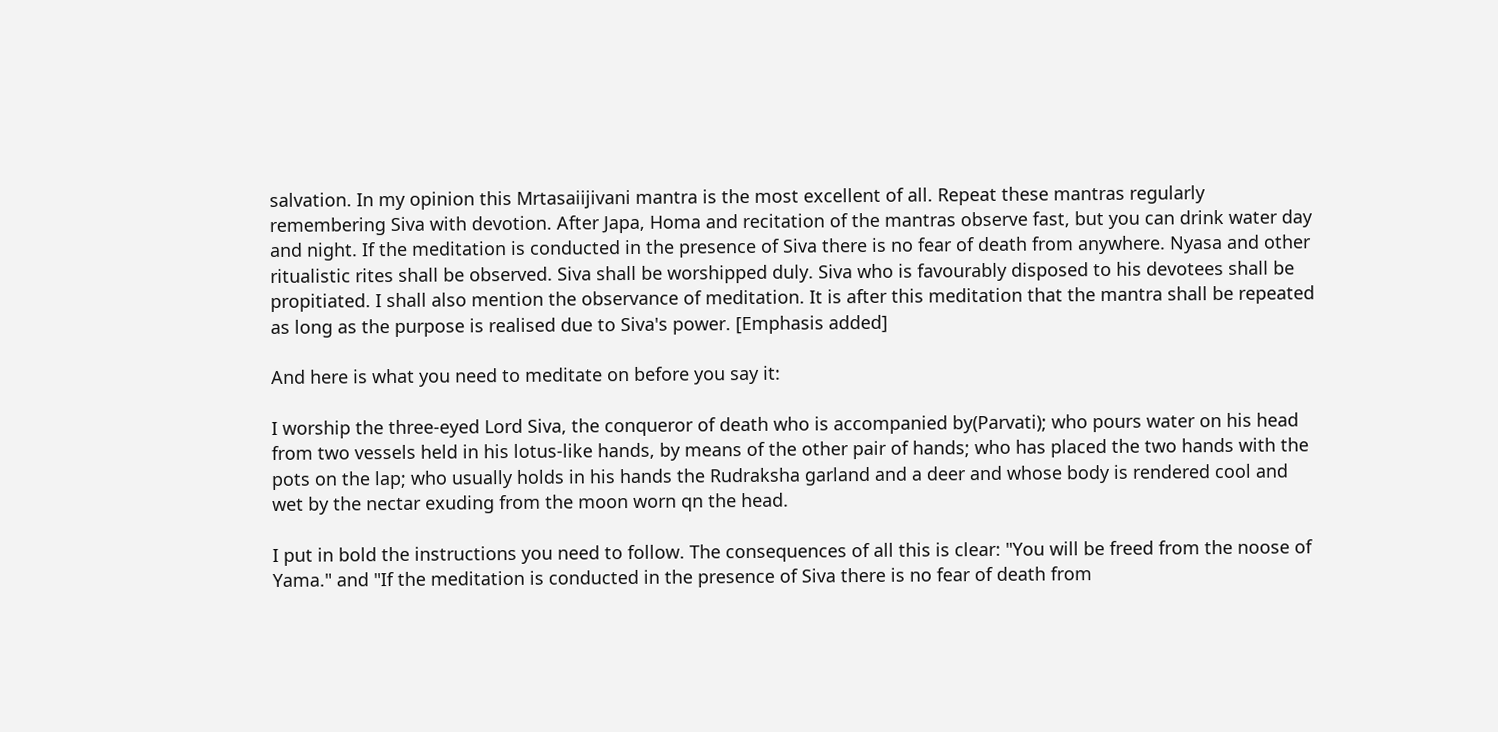salvation. In my opinion this Mrtasaiijivani mantra is the most excellent of all. Repeat these mantras regularly remembering Siva with devotion. After Japa, Homa and recitation of the mantras observe fast, but you can drink water day and night. If the meditation is conducted in the presence of Siva there is no fear of death from anywhere. Nyasa and other ritualistic rites shall be observed. Siva shall be worshipped duly. Siva who is favourably disposed to his devotees shall be propitiated. I shall also mention the observance of meditation. It is after this meditation that the mantra shall be repeated as long as the purpose is realised due to Siva's power. [Emphasis added]

And here is what you need to meditate on before you say it:

I worship the three-eyed Lord Siva, the conqueror of death who is accompanied by(Parvati); who pours water on his head from two vessels held in his lotus-like hands, by means of the other pair of hands; who has placed the two hands with the pots on the lap; who usually holds in his hands the Rudraksha garland and a deer and whose body is rendered cool and wet by the nectar exuding from the moon worn qn the head.

I put in bold the instructions you need to follow. The consequences of all this is clear: "You will be freed from the noose of Yama." and "If the meditation is conducted in the presence of Siva there is no fear of death from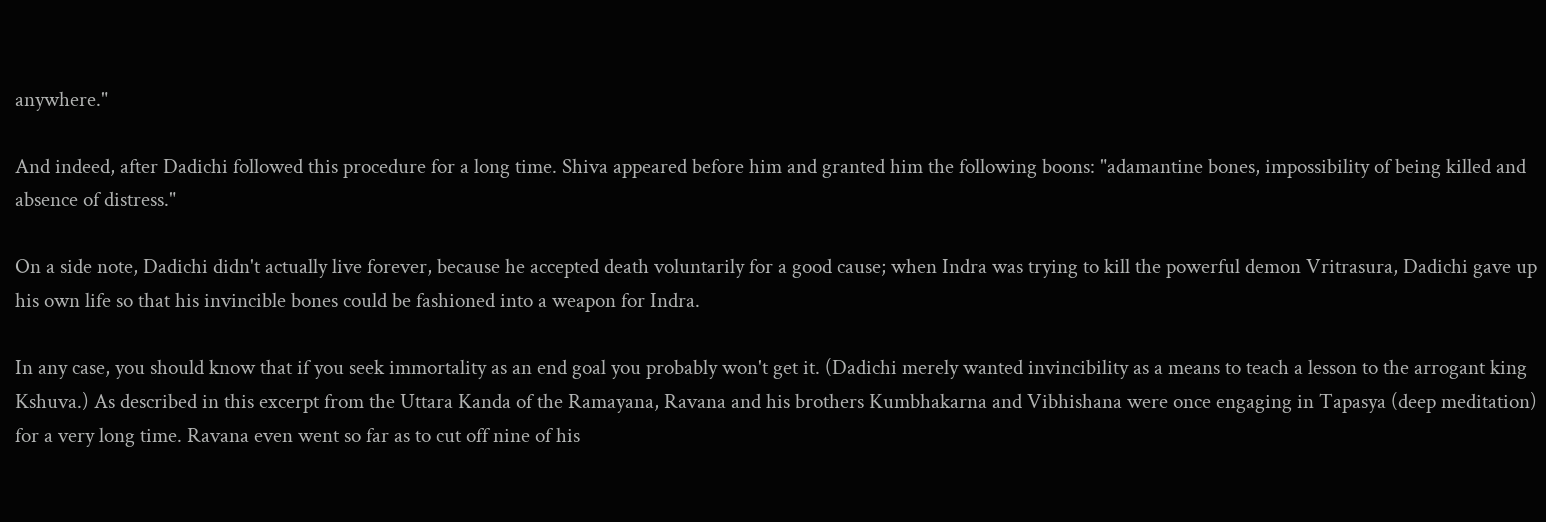anywhere."

And indeed, after Dadichi followed this procedure for a long time. Shiva appeared before him and granted him the following boons: "adamantine bones, impossibility of being killed and absence of distress."

On a side note, Dadichi didn't actually live forever, because he accepted death voluntarily for a good cause; when Indra was trying to kill the powerful demon Vritrasura, Dadichi gave up his own life so that his invincible bones could be fashioned into a weapon for Indra.

In any case, you should know that if you seek immortality as an end goal you probably won't get it. (Dadichi merely wanted invincibility as a means to teach a lesson to the arrogant king Kshuva.) As described in this excerpt from the Uttara Kanda of the Ramayana, Ravana and his brothers Kumbhakarna and Vibhishana were once engaging in Tapasya (deep meditation) for a very long time. Ravana even went so far as to cut off nine of his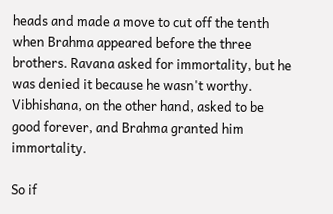heads and made a move to cut off the tenth when Brahma appeared before the three brothers. Ravana asked for immortality, but he was denied it because he wasn't worthy. Vibhishana, on the other hand, asked to be good forever, and Brahma granted him immortality.

So if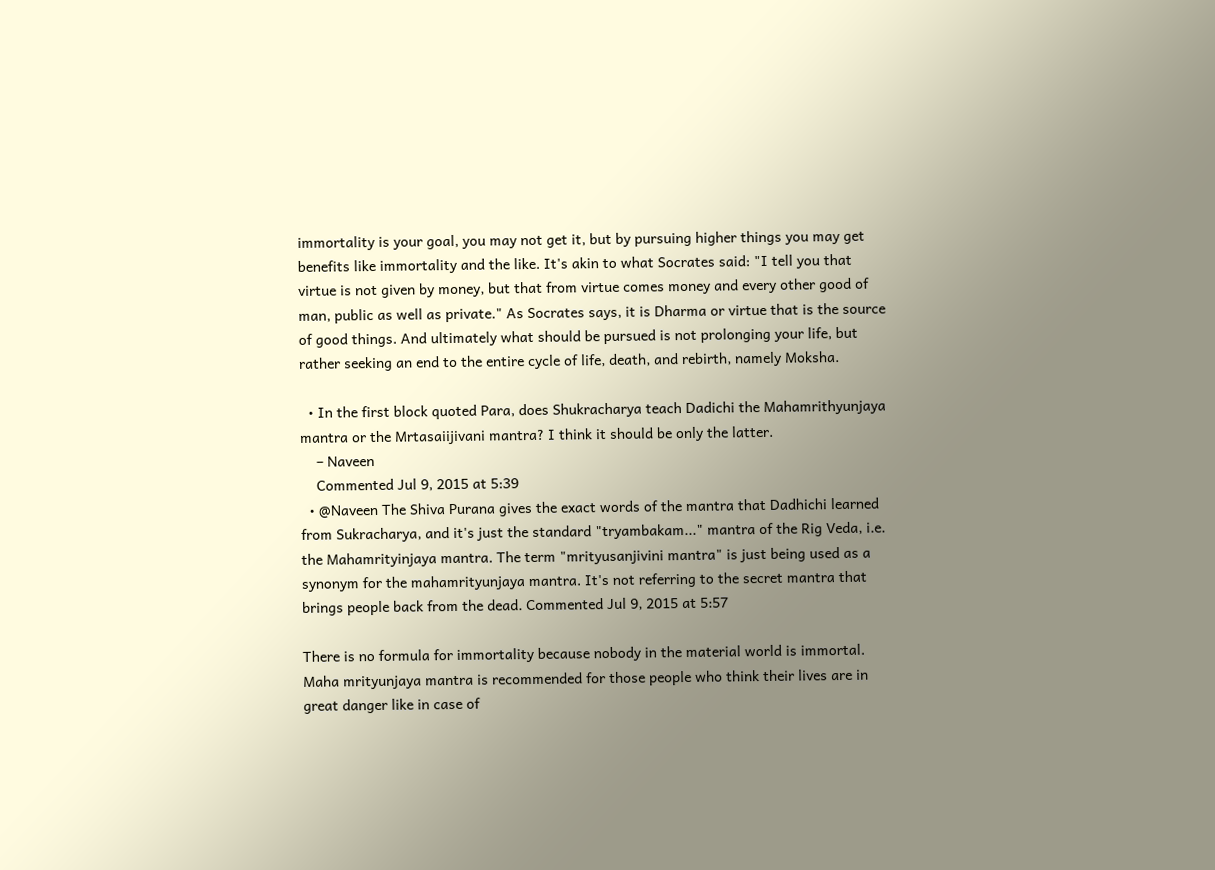immortality is your goal, you may not get it, but by pursuing higher things you may get benefits like immortality and the like. It's akin to what Socrates said: "I tell you that virtue is not given by money, but that from virtue comes money and every other good of man, public as well as private." As Socrates says, it is Dharma or virtue that is the source of good things. And ultimately what should be pursued is not prolonging your life, but rather seeking an end to the entire cycle of life, death, and rebirth, namely Moksha.

  • In the first block quoted Para, does Shukracharya teach Dadichi the Mahamrithyunjaya mantra or the Mrtasaiijivani mantra? I think it should be only the latter.
    – Naveen
    Commented Jul 9, 2015 at 5:39
  • @Naveen The Shiva Purana gives the exact words of the mantra that Dadhichi learned from Sukracharya, and it's just the standard "tryambakam..." mantra of the Rig Veda, i.e. the Mahamrityinjaya mantra. The term "mrityusanjivini mantra" is just being used as a synonym for the mahamrityunjaya mantra. It's not referring to the secret mantra that brings people back from the dead. Commented Jul 9, 2015 at 5:57

There is no formula for immortality because nobody in the material world is immortal. Maha mrityunjaya mantra is recommended for those people who think their lives are in great danger like in case of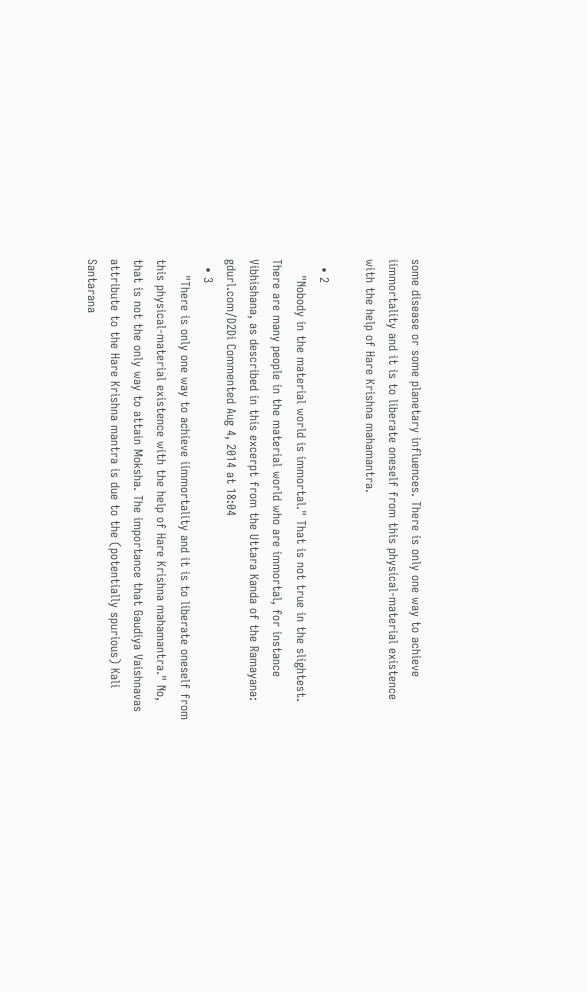some disease or some planetary influences. There is only one way to achieve iimmortality and it is to liberate oneself from this physical-material existence with the help of Hare Krishna mahamantra.

  • 2
    "Nobody in the material world is immortal." That is not true in the slightest. There are many people in the material world who are immortal, for instance Vibhishana, as described in this excerpt from the Uttara Kanda of the Ramayana: gdurl.com/D2Di Commented Aug 4, 2014 at 18:04
  • 3
    "There is only one way to achieve iimmortality and it is to liberate oneself from this physical-material existence with the help of Hare Krishna mahamantra." No, that is not the only way to attain Moksha. The importance that Gaudiya Vaishnavas attribute to the Hare Krishna mantra is due to the (potentially spurious) Kali Santarana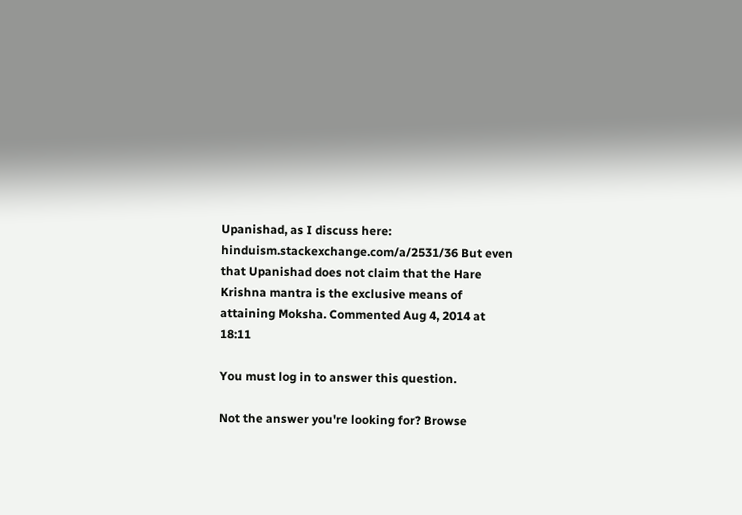Upanishad, as I discuss here: hinduism.stackexchange.com/a/2531/36 But even that Upanishad does not claim that the Hare Krishna mantra is the exclusive means of attaining Moksha. Commented Aug 4, 2014 at 18:11

You must log in to answer this question.

Not the answer you're looking for? Browse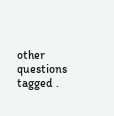other questions tagged .